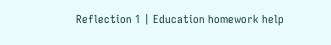Reflection 1 | Education homework help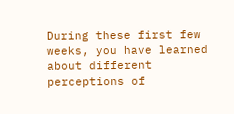During these first few weeks, you have learned about different perceptions of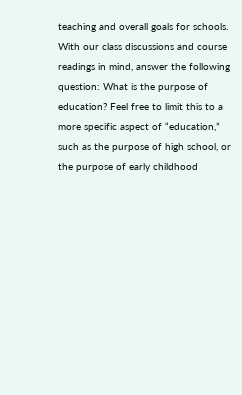teaching and overall goals for schools. With our class discussions and course readings in mind, answer the following question: What is the purpose of education? Feel free to limit this to a more specific aspect of “education,” such as the purpose of high school, or the purpose of early childhood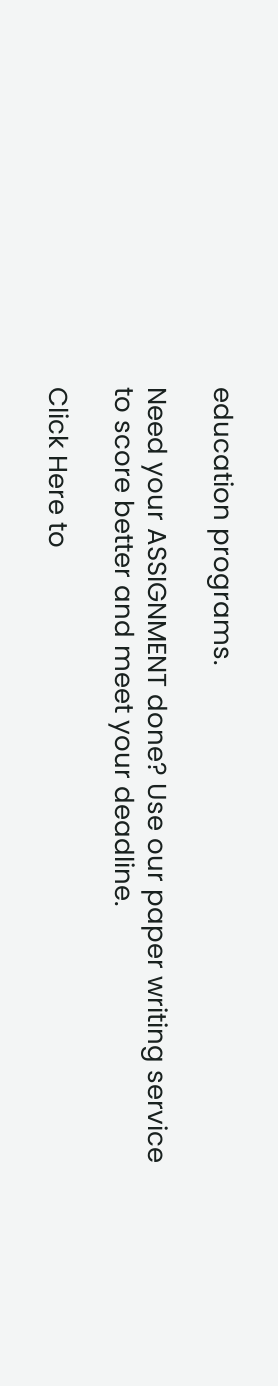education programs.

Need your ASSIGNMENT done? Use our paper writing service to score better and meet your deadline.

Click Here to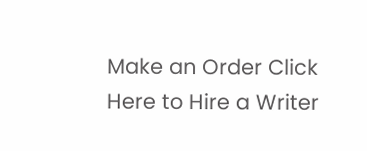Make an Order Click Here to Hire a Writer